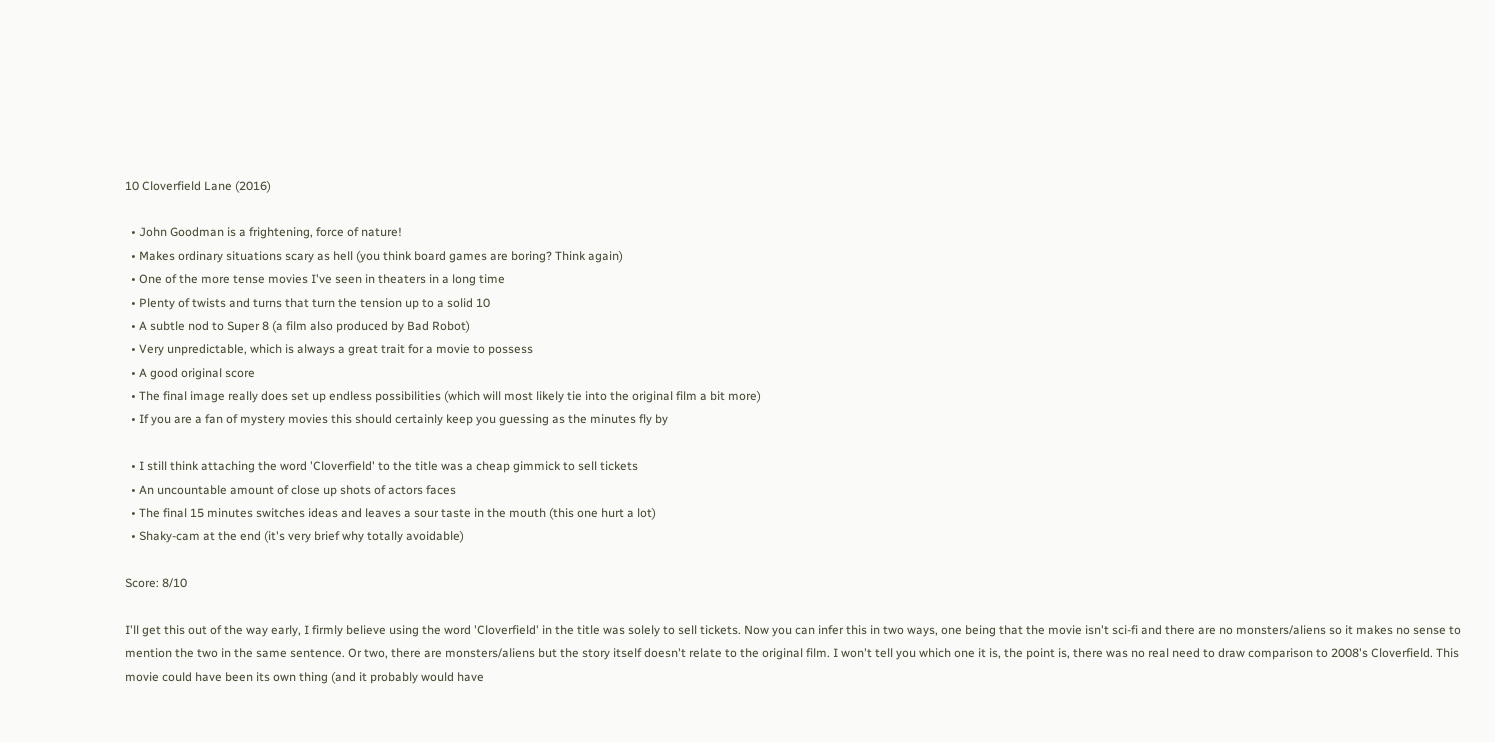10 Cloverfield Lane (2016)

  • John Goodman is a frightening, force of nature!
  • Makes ordinary situations scary as hell (you think board games are boring? Think again)
  • One of the more tense movies I've seen in theaters in a long time
  • Plenty of twists and turns that turn the tension up to a solid 10
  • A subtle nod to Super 8 (a film also produced by Bad Robot)
  • Very unpredictable, which is always a great trait for a movie to possess
  • A good original score
  • The final image really does set up endless possibilities (which will most likely tie into the original film a bit more)
  • If you are a fan of mystery movies this should certainly keep you guessing as the minutes fly by

  • I still think attaching the word 'Cloverfield' to the title was a cheap gimmick to sell tickets
  • An uncountable amount of close up shots of actors faces
  • The final 15 minutes switches ideas and leaves a sour taste in the mouth (this one hurt a lot)
  • Shaky-cam at the end (it's very brief why totally avoidable)

Score: 8/10

I'll get this out of the way early, I firmly believe using the word 'Cloverfield' in the title was solely to sell tickets. Now you can infer this in two ways, one being that the movie isn't sci-fi and there are no monsters/aliens so it makes no sense to mention the two in the same sentence. Or two, there are monsters/aliens but the story itself doesn't relate to the original film. I won't tell you which one it is, the point is, there was no real need to draw comparison to 2008's Cloverfield. This movie could have been its own thing (and it probably would have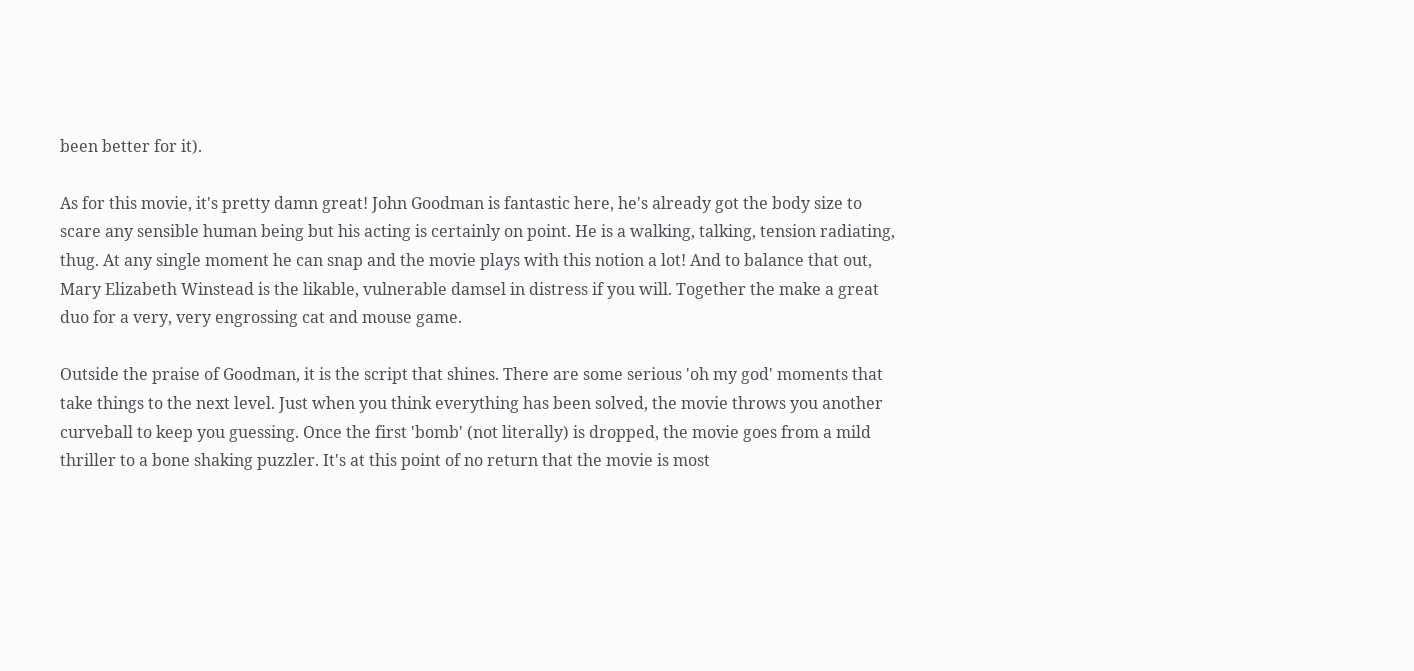been better for it).

As for this movie, it's pretty damn great! John Goodman is fantastic here, he's already got the body size to scare any sensible human being but his acting is certainly on point. He is a walking, talking, tension radiating, thug. At any single moment he can snap and the movie plays with this notion a lot! And to balance that out, Mary Elizabeth Winstead is the likable, vulnerable damsel in distress if you will. Together the make a great duo for a very, very engrossing cat and mouse game.

Outside the praise of Goodman, it is the script that shines. There are some serious 'oh my god' moments that take things to the next level. Just when you think everything has been solved, the movie throws you another curveball to keep you guessing. Once the first 'bomb' (not literally) is dropped, the movie goes from a mild thriller to a bone shaking puzzler. It's at this point of no return that the movie is most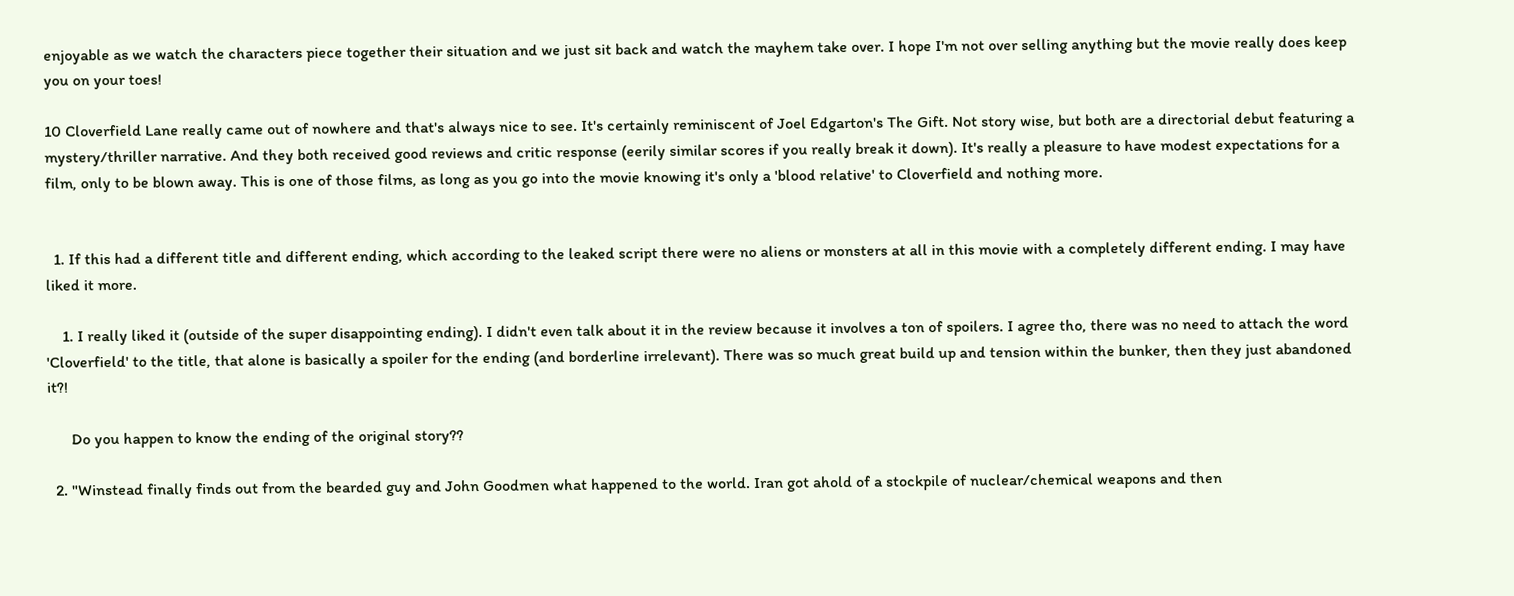enjoyable as we watch the characters piece together their situation and we just sit back and watch the mayhem take over. I hope I'm not over selling anything but the movie really does keep you on your toes!

10 Cloverfield Lane really came out of nowhere and that's always nice to see. It's certainly reminiscent of Joel Edgarton's The Gift. Not story wise, but both are a directorial debut featuring a mystery/thriller narrative. And they both received good reviews and critic response (eerily similar scores if you really break it down). It's really a pleasure to have modest expectations for a film, only to be blown away. This is one of those films, as long as you go into the movie knowing it's only a 'blood relative' to Cloverfield and nothing more.


  1. If this had a different title and different ending, which according to the leaked script there were no aliens or monsters at all in this movie with a completely different ending. I may have liked it more.

    1. I really liked it (outside of the super disappointing ending). I didn't even talk about it in the review because it involves a ton of spoilers. I agree tho, there was no need to attach the word 'Cloverfield' to the title, that alone is basically a spoiler for the ending (and borderline irrelevant). There was so much great build up and tension within the bunker, then they just abandoned it?!

      Do you happen to know the ending of the original story??

  2. "Winstead finally finds out from the bearded guy and John Goodmen what happened to the world. Iran got ahold of a stockpile of nuclear/chemical weapons and then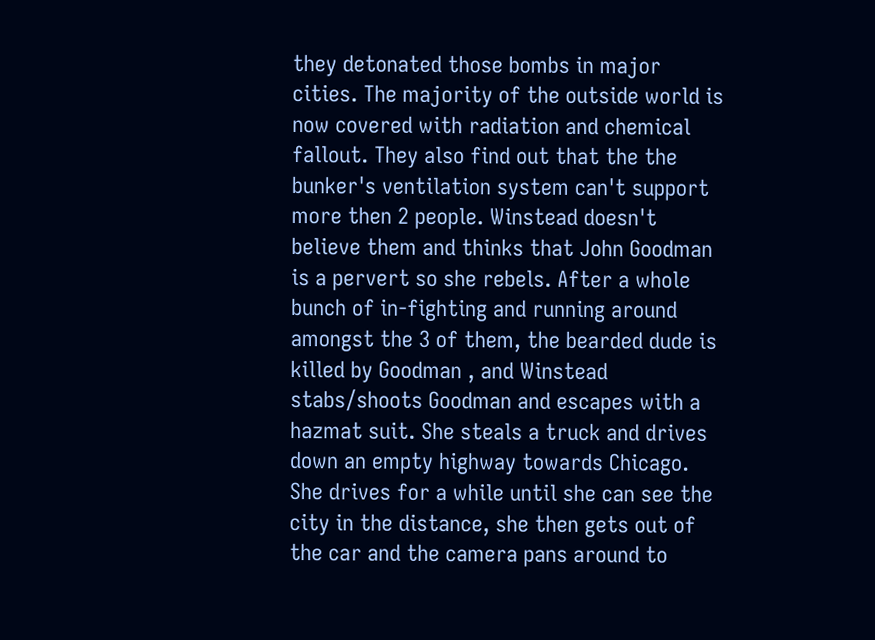they detonated those bombs in major cities. The majority of the outside world is now covered with radiation and chemical fallout. They also find out that the the bunker's ventilation system can't support more then 2 people. Winstead doesn't believe them and thinks that John Goodman is a pervert so she rebels. After a whole bunch of in-fighting and running around amongst the 3 of them, the bearded dude is killed by Goodman , and Winstead stabs/shoots Goodman and escapes with a hazmat suit. She steals a truck and drives down an empty highway towards Chicago. She drives for a while until she can see the city in the distance, she then gets out of the car and the camera pans around to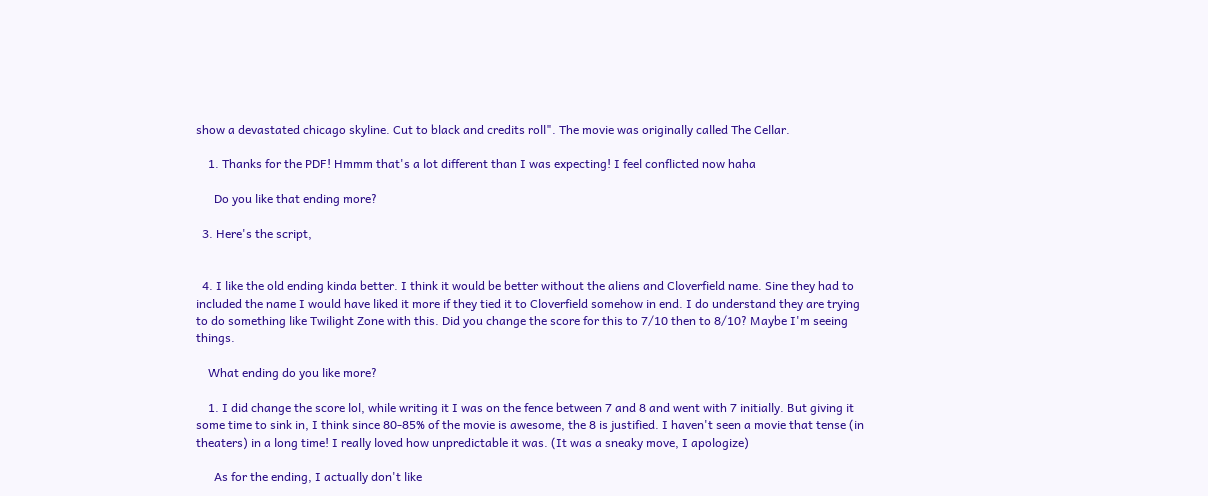show a devastated chicago skyline. Cut to black and credits roll". The movie was originally called The Cellar.

    1. Thanks for the PDF! Hmmm that's a lot different than I was expecting! I feel conflicted now haha

      Do you like that ending more?

  3. Here's the script,


  4. I like the old ending kinda better. I think it would be better without the aliens and Cloverfield name. Sine they had to included the name I would have liked it more if they tied it to Cloverfield somehow in end. I do understand they are trying to do something like Twilight Zone with this. Did you change the score for this to 7/10 then to 8/10? Maybe I'm seeing things.

    What ending do you like more?

    1. I did change the score lol, while writing it I was on the fence between 7 and 8 and went with 7 initially. But giving it some time to sink in, I think since 80-85% of the movie is awesome, the 8 is justified. I haven't seen a movie that tense (in theaters) in a long time! I really loved how unpredictable it was. (It was a sneaky move, I apologize)

      As for the ending, I actually don't like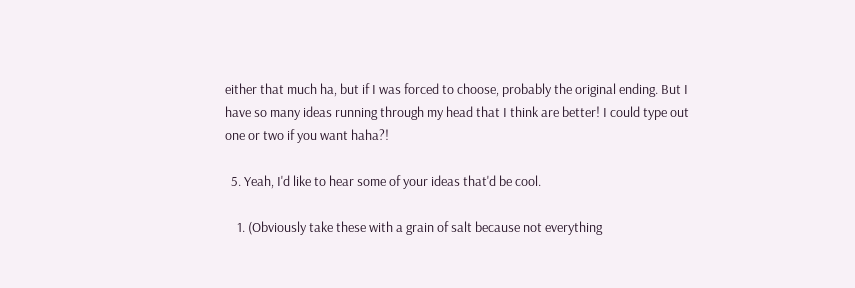either that much ha, but if I was forced to choose, probably the original ending. But I have so many ideas running through my head that I think are better! I could type out one or two if you want haha?!

  5. Yeah, I'd like to hear some of your ideas that'd be cool.

    1. (Obviously take these with a grain of salt because not everything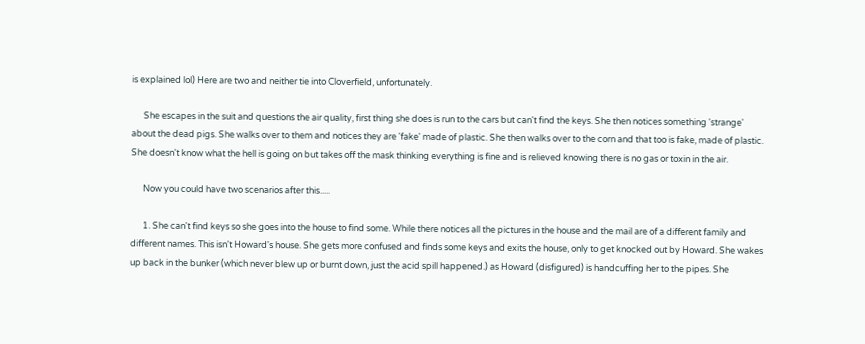is explained lol) Here are two and neither tie into Cloverfield, unfortunately.

      She escapes in the suit and questions the air quality, first thing she does is run to the cars but can't find the keys. She then notices something 'strange' about the dead pigs. She walks over to them and notices they are 'fake' made of plastic. She then walks over to the corn and that too is fake, made of plastic. She doesn't know what the hell is going on but takes off the mask thinking everything is fine and is relieved knowing there is no gas or toxin in the air.

      Now you could have two scenarios after this.....

      1. She can't find keys so she goes into the house to find some. While there notices all the pictures in the house and the mail are of a different family and different names. This isn't Howard's house. She gets more confused and finds some keys and exits the house, only to get knocked out by Howard. She wakes up back in the bunker (which never blew up or burnt down, just the acid spill happened.) as Howard (disfigured) is handcuffing her to the pipes. She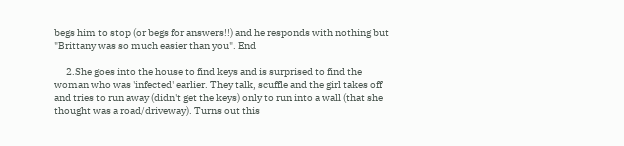begs him to stop (or begs for answers!!) and he responds with nothing but "Brittany was so much easier than you". End

      2.She goes into the house to find keys and is surprised to find the woman who was 'infected' earlier. They talk, scuffle and the girl takes off and tries to run away (didn't get the keys) only to run into a wall (that she thought was a road/driveway). Turns out this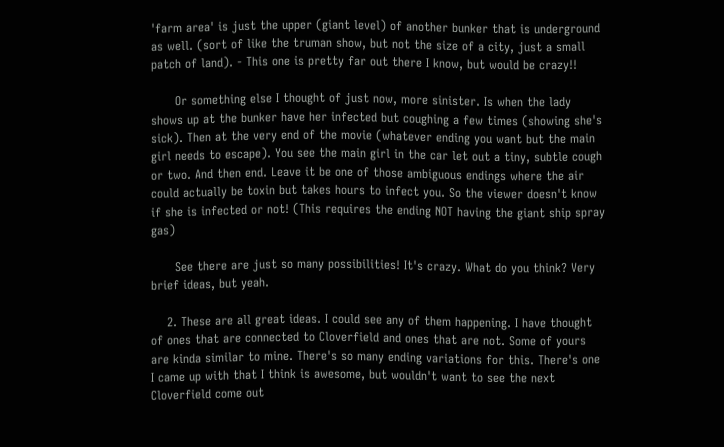'farm area' is just the upper (giant level) of another bunker that is underground as well. (sort of like the truman show, but not the size of a city, just a small patch of land). - This one is pretty far out there I know, but would be crazy!!

      Or something else I thought of just now, more sinister. Is when the lady shows up at the bunker have her infected but coughing a few times (showing she's sick). Then at the very end of the movie (whatever ending you want but the main girl needs to escape). You see the main girl in the car let out a tiny, subtle cough or two. And then end. Leave it be one of those ambiguous endings where the air could actually be toxin but takes hours to infect you. So the viewer doesn't know if she is infected or not! (This requires the ending NOT having the giant ship spray gas)

      See there are just so many possibilities! It's crazy. What do you think? Very brief ideas, but yeah.

    2. These are all great ideas. I could see any of them happening. I have thought of ones that are connected to Cloverfield and ones that are not. Some of yours are kinda similar to mine. There's so many ending variations for this. There's one I came up with that I think is awesome, but wouldn't want to see the next Cloverfield come out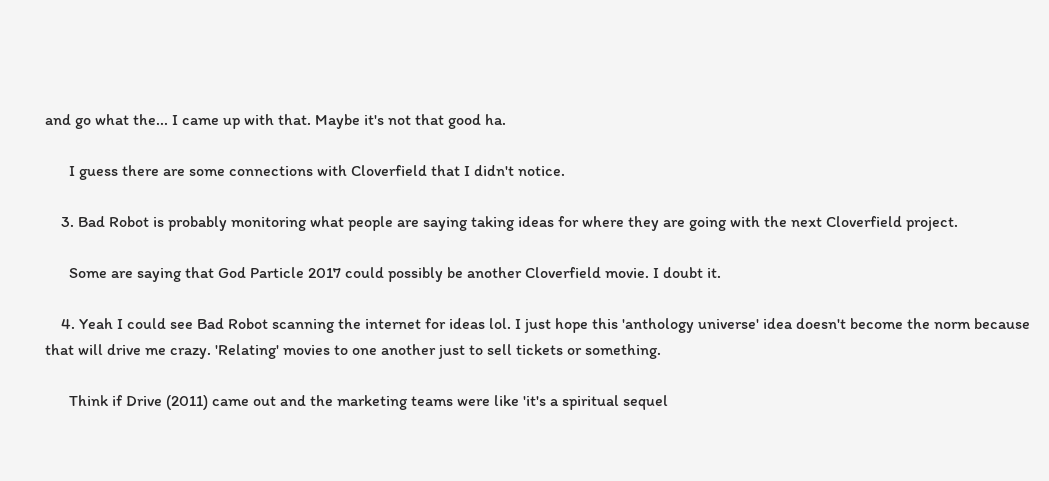and go what the... I came up with that. Maybe it's not that good ha.

      I guess there are some connections with Cloverfield that I didn't notice.

    3. Bad Robot is probably monitoring what people are saying taking ideas for where they are going with the next Cloverfield project.

      Some are saying that God Particle 2017 could possibly be another Cloverfield movie. I doubt it.

    4. Yeah I could see Bad Robot scanning the internet for ideas lol. I just hope this 'anthology universe' idea doesn't become the norm because that will drive me crazy. 'Relating' movies to one another just to sell tickets or something.

      Think if Drive (2011) came out and the marketing teams were like 'it's a spiritual sequel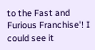to the Fast and Furious Franchise'! I could see it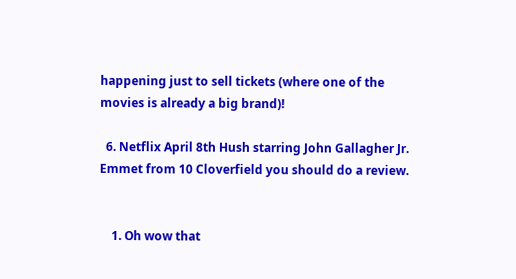happening just to sell tickets (where one of the movies is already a big brand)!

  6. Netflix April 8th Hush starring John Gallagher Jr. Emmet from 10 Cloverfield you should do a review.


    1. Oh wow that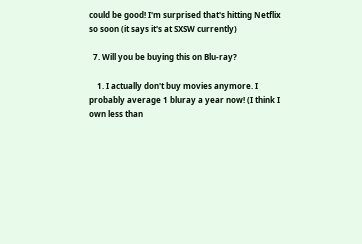could be good! I'm surprised that's hitting Netflix so soon (it says it's at SXSW currently)

  7. Will you be buying this on Blu-ray?

    1. I actually don't buy movies anymore. I probably average 1 bluray a year now! (I think I own less than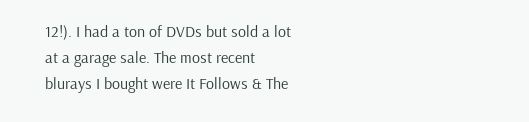12!). I had a ton of DVDs but sold a lot at a garage sale. The most recent blurays I bought were It Follows & The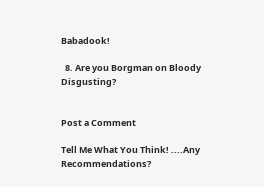Babadook!

  8. Are you Borgman on Bloody Disgusting?


Post a Comment

Tell Me What You Think! ....Any Recommendations?